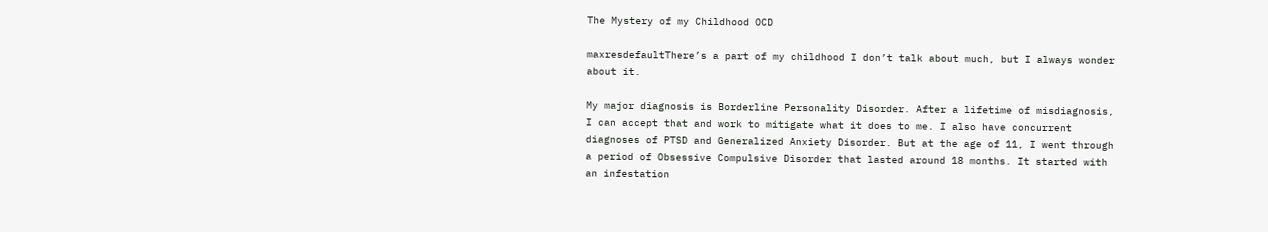The Mystery of my Childhood OCD

maxresdefaultThere’s a part of my childhood I don’t talk about much, but I always wonder about it.

My major diagnosis is Borderline Personality Disorder. After a lifetime of misdiagnosis, I can accept that and work to mitigate what it does to me. I also have concurrent diagnoses of PTSD and Generalized Anxiety Disorder. But at the age of 11, I went through a period of Obsessive Compulsive Disorder that lasted around 18 months. It started with an infestation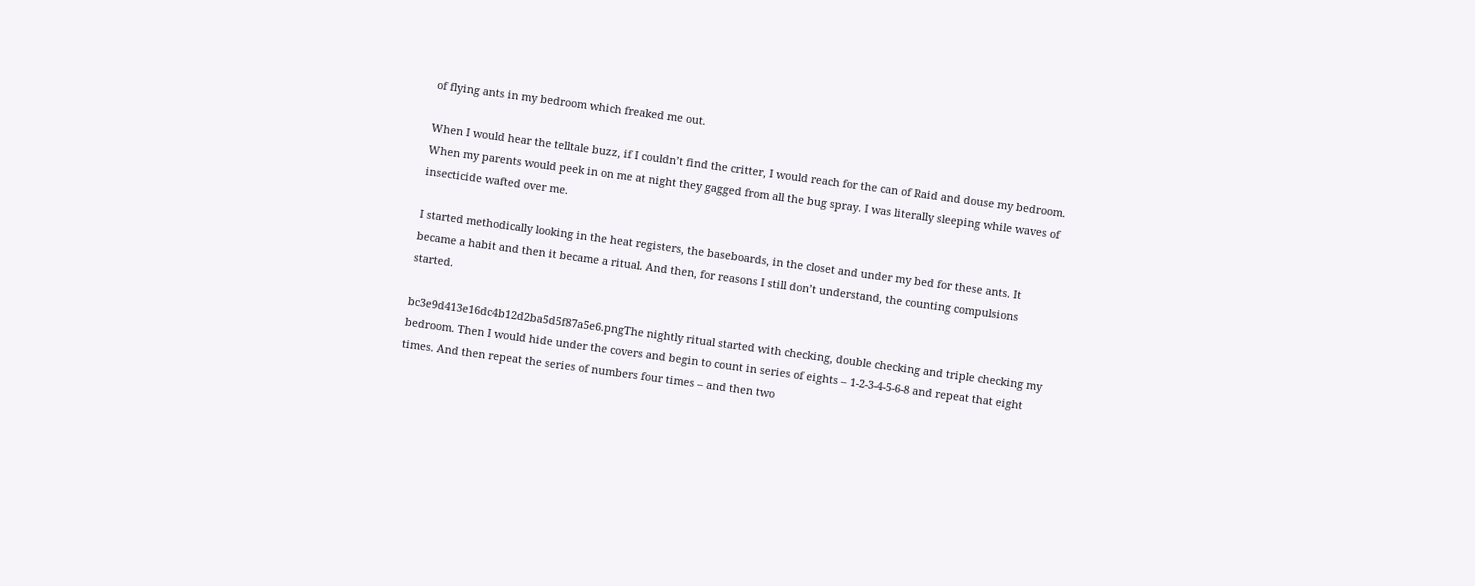of flying ants in my bedroom which freaked me out.

When I would hear the telltale buzz, if I couldn’t find the critter, I would reach for the can of Raid and douse my bedroom. When my parents would peek in on me at night they gagged from all the bug spray. I was literally sleeping while waves of insecticide wafted over me.

I started methodically looking in the heat registers, the baseboards, in the closet and under my bed for these ants. It became a habit and then it became a ritual. And then, for reasons I still don’t understand, the counting compulsions started.

bc3e9d413e16dc4b12d2ba5d5f87a5e6.pngThe nightly ritual started with checking, double checking and triple checking my bedroom. Then I would hide under the covers and begin to count in series of eights – 1-2-3-4-5-6-8 and repeat that eight times. And then repeat the series of numbers four times – and then two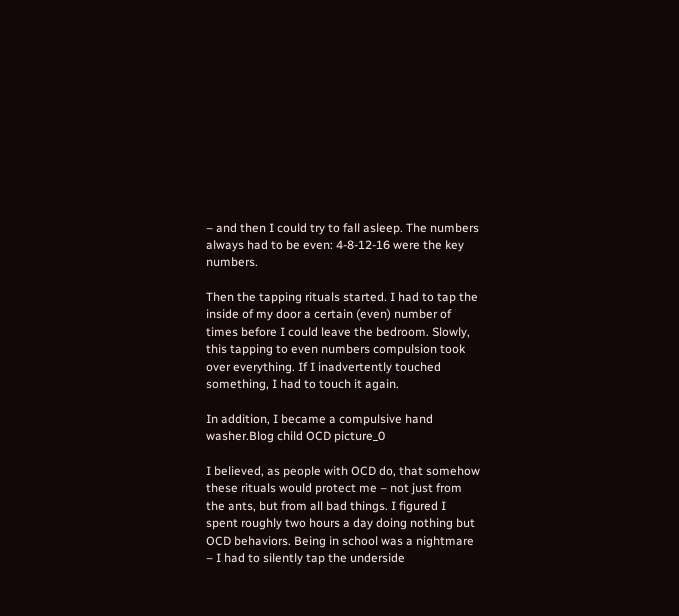– and then I could try to fall asleep. The numbers always had to be even: 4-8-12-16 were the key numbers.

Then the tapping rituals started. I had to tap the inside of my door a certain (even) number of times before I could leave the bedroom. Slowly, this tapping to even numbers compulsion took over everything. If I inadvertently touched something, I had to touch it again.

In addition, I became a compulsive hand washer.Blog child OCD picture_0

I believed, as people with OCD do, that somehow these rituals would protect me – not just from the ants, but from all bad things. I figured I spent roughly two hours a day doing nothing but OCD behaviors. Being in school was a nightmare – I had to silently tap the underside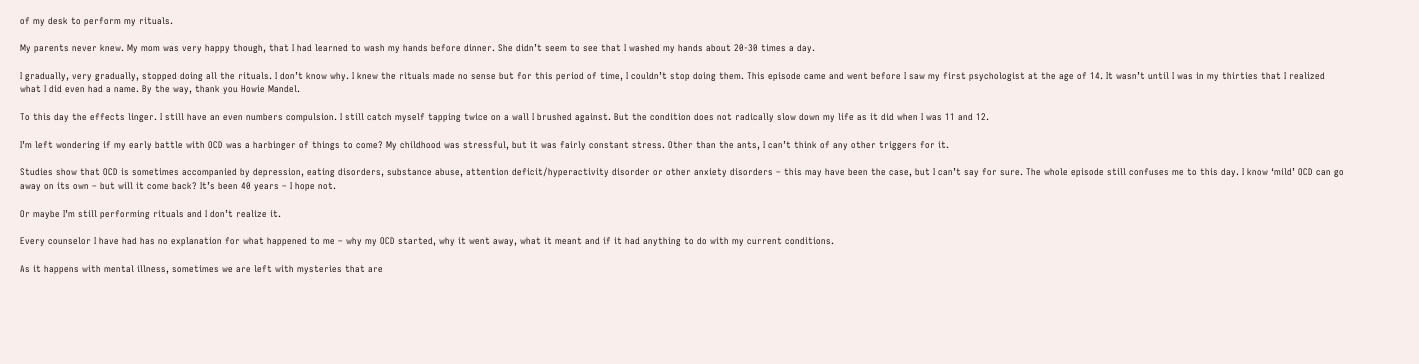of my desk to perform my rituals.

My parents never knew. My mom was very happy though, that I had learned to wash my hands before dinner. She didn’t seem to see that I washed my hands about 20-30 times a day.

I gradually, very gradually, stopped doing all the rituals. I don’t know why. I knew the rituals made no sense but for this period of time, I couldn’t stop doing them. This episode came and went before I saw my first psychologist at the age of 14. It wasn’t until I was in my thirties that I realized what I did even had a name. By the way, thank you Howie Mandel.

To this day the effects linger. I still have an even numbers compulsion. I still catch myself tapping twice on a wall I brushed against. But the condition does not radically slow down my life as it did when I was 11 and 12.

I’m left wondering if my early battle with OCD was a harbinger of things to come? My childhood was stressful, but it was fairly constant stress. Other than the ants, I can’t think of any other triggers for it.

Studies show that OCD is sometimes accompanied by depression, eating disorders, substance abuse, attention deficit/hyperactivity disorder or other anxiety disorders – this may have been the case, but I can’t say for sure. The whole episode still confuses me to this day. I know ‘mild’ OCD can go away on its own – but will it come back? It’s been 40 years – I hope not.

Or maybe I’m still performing rituals and I don’t realize it.

Every counselor I have had has no explanation for what happened to me – why my OCD started, why it went away, what it meant and if it had anything to do with my current conditions.

As it happens with mental illness, sometimes we are left with mysteries that are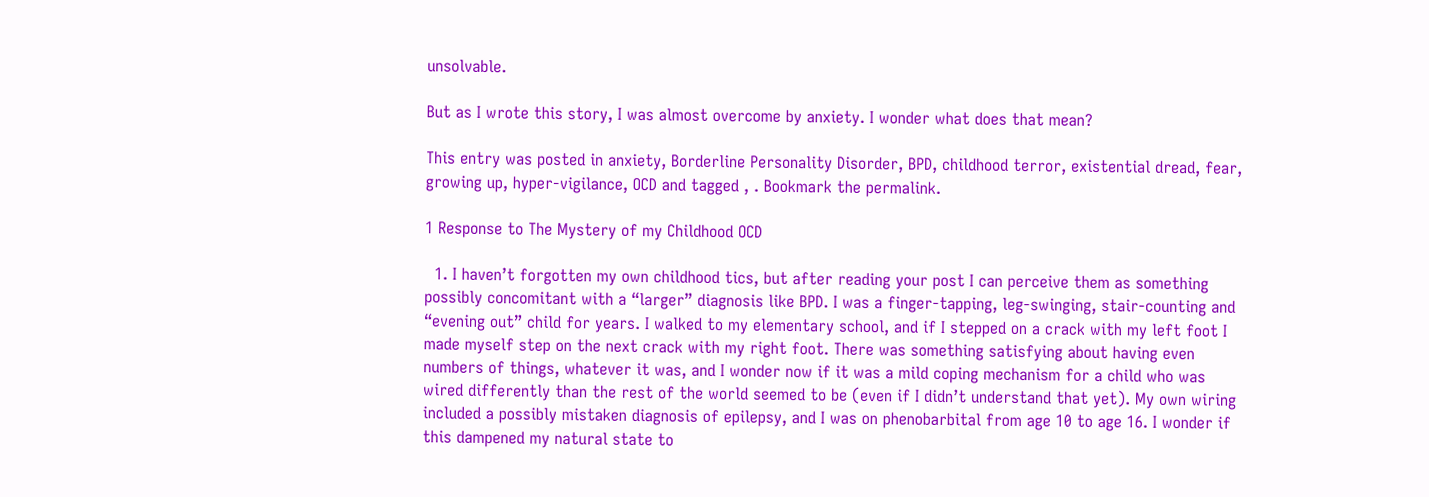unsolvable.

But as I wrote this story, I was almost overcome by anxiety. I wonder what does that mean?

This entry was posted in anxiety, Borderline Personality Disorder, BPD, childhood terror, existential dread, fear, growing up, hyper-vigilance, OCD and tagged , . Bookmark the permalink.

1 Response to The Mystery of my Childhood OCD

  1. I haven’t forgotten my own childhood tics, but after reading your post I can perceive them as something possibly concomitant with a “larger” diagnosis like BPD. I was a finger-tapping, leg-swinging, stair-counting and “evening out” child for years. I walked to my elementary school, and if I stepped on a crack with my left foot I made myself step on the next crack with my right foot. There was something satisfying about having even numbers of things, whatever it was, and I wonder now if it was a mild coping mechanism for a child who was wired differently than the rest of the world seemed to be (even if I didn’t understand that yet). My own wiring included a possibly mistaken diagnosis of epilepsy, and I was on phenobarbital from age 10 to age 16. I wonder if this dampened my natural state to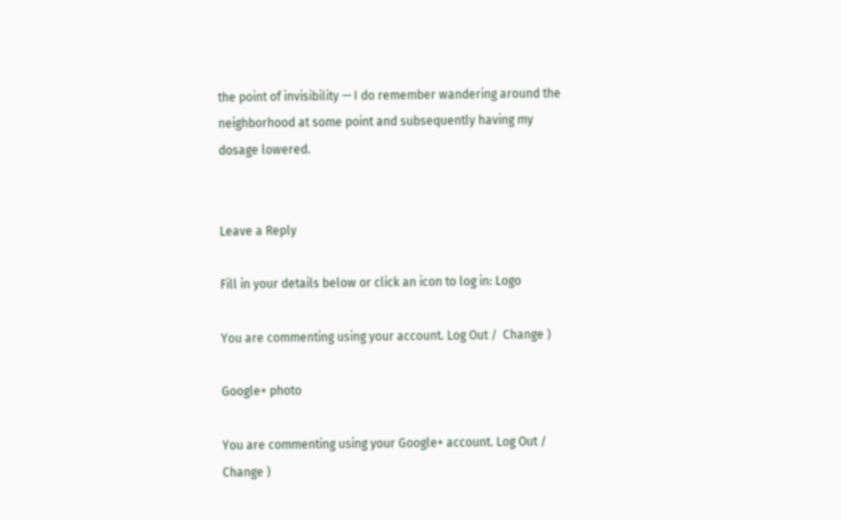the point of invisibility — I do remember wandering around the neighborhood at some point and subsequently having my dosage lowered.


Leave a Reply

Fill in your details below or click an icon to log in: Logo

You are commenting using your account. Log Out /  Change )

Google+ photo

You are commenting using your Google+ account. Log Out /  Change )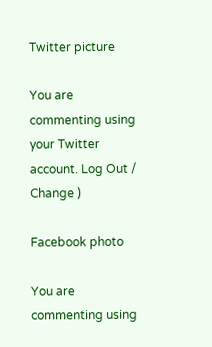Twitter picture

You are commenting using your Twitter account. Log Out /  Change )

Facebook photo

You are commenting using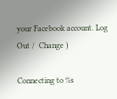your Facebook account. Log Out /  Change )

Connecting to %s